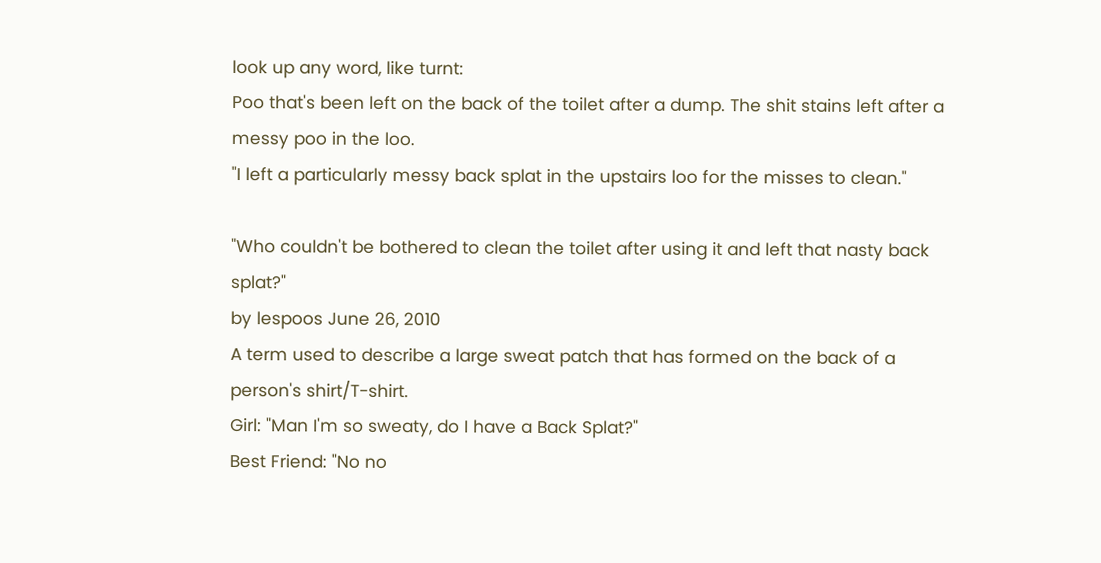look up any word, like turnt:
Poo that's been left on the back of the toilet after a dump. The shit stains left after a messy poo in the loo.
"I left a particularly messy back splat in the upstairs loo for the misses to clean."

"Who couldn't be bothered to clean the toilet after using it and left that nasty back splat?"
by lespoos June 26, 2010
A term used to describe a large sweat patch that has formed on the back of a person's shirt/T-shirt.
Girl: "Man I'm so sweaty, do I have a Back Splat?"
Best Friend: "No no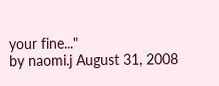your fine..."
by naomi.j August 31, 2008